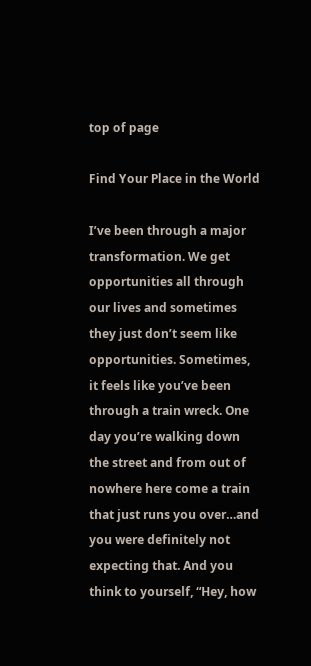top of page

Find Your Place in the World

I’ve been through a major transformation. We get opportunities all through our lives and sometimes they just don’t seem like opportunities. Sometimes, it feels like you’ve been through a train wreck. One day you’re walking down the street and from out of nowhere here come a train that just runs you over…and you were definitely not expecting that. And you think to yourself, “Hey, how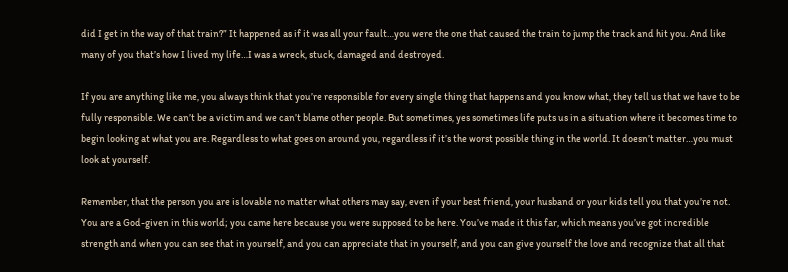did I get in the way of that train?” It happened as if it was all your fault…you were the one that caused the train to jump the track and hit you. And like many of you that’s how I lived my life…I was a wreck, stuck, damaged and destroyed.

If you are anything like me, you always think that you’re responsible for every single thing that happens and you know what, they tell us that we have to be fully responsible. We can’t be a victim and we can’t blame other people. But sometimes, yes sometimes life puts us in a situation where it becomes time to begin looking at what you are. Regardless to what goes on around you, regardless if it’s the worst possible thing in the world. It doesn’t matter…you must look at yourself.

Remember, that the person you are is lovable no matter what others may say, even if your best friend, your husband or your kids tell you that you’re not. You are a God-given in this world; you came here because you were supposed to be here. You’ve made it this far, which means you’ve got incredible strength and when you can see that in yourself, and you can appreciate that in yourself, and you can give yourself the love and recognize that all that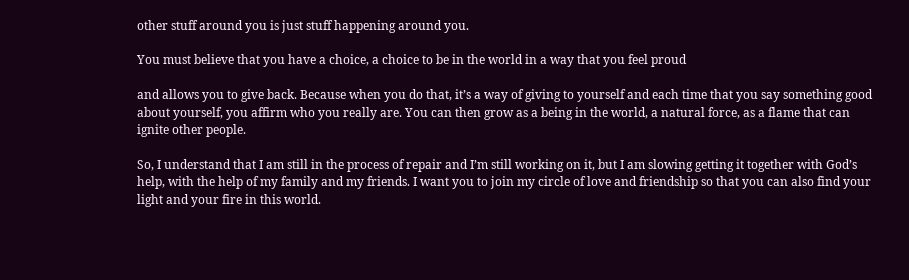other stuff around you is just stuff happening around you.

You must believe that you have a choice, a choice to be in the world in a way that you feel proud

and allows you to give back. Because when you do that, it’s a way of giving to yourself and each time that you say something good about yourself, you affirm who you really are. You can then grow as a being in the world, a natural force, as a flame that can ignite other people.

So, I understand that I am still in the process of repair and I’m still working on it, but I am slowing getting it together with God’s help, with the help of my family and my friends. I want you to join my circle of love and friendship so that you can also find your light and your fire in this world.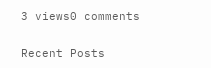3 views0 comments

Recent Posts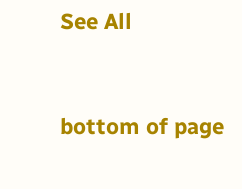See All


bottom of page